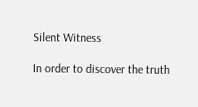Silent Witness

In order to discover the truth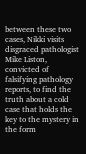between these two cases, Nikki visits disgraced pathologist Mike Liston, convicted of falsifying pathology reports, to find the truth about a cold case that holds the key to the mystery in the form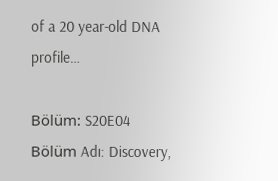of a 20 year-old DNA profile…

Bölüm: S20E04
Bölüm Adı: Discovery,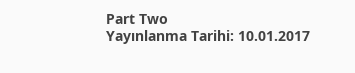Part Two
Yayınlanma Tarihi: 10.01.2017